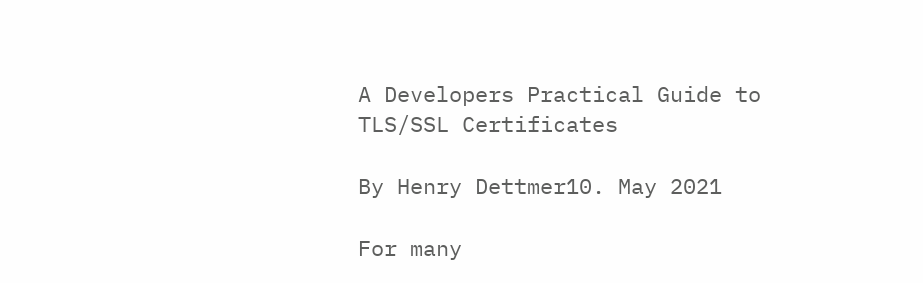A Developers Practical Guide to TLS/SSL Certificates

By Henry Dettmer10. May 2021

For many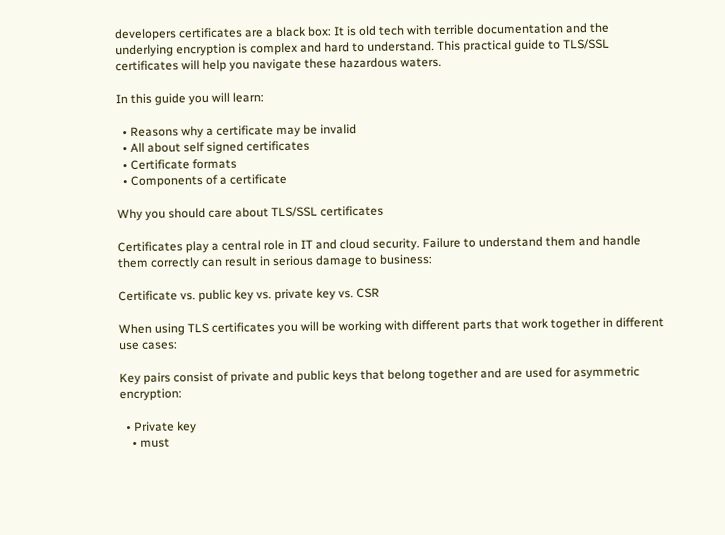developers certificates are a black box: It is old tech with terrible documentation and the underlying encryption is complex and hard to understand. This practical guide to TLS/SSL certificates will help you navigate these hazardous waters.

In this guide you will learn:

  • Reasons why a certificate may be invalid
  • All about self signed certificates
  • Certificate formats
  • Components of a certificate

Why you should care about TLS/SSL certificates

Certificates play a central role in IT and cloud security. Failure to understand them and handle them correctly can result in serious damage to business:

Certificate vs. public key vs. private key vs. CSR

When using TLS certificates you will be working with different parts that work together in different use cases:

Key pairs consist of private and public keys that belong together and are used for asymmetric encryption:

  • Private key
    • must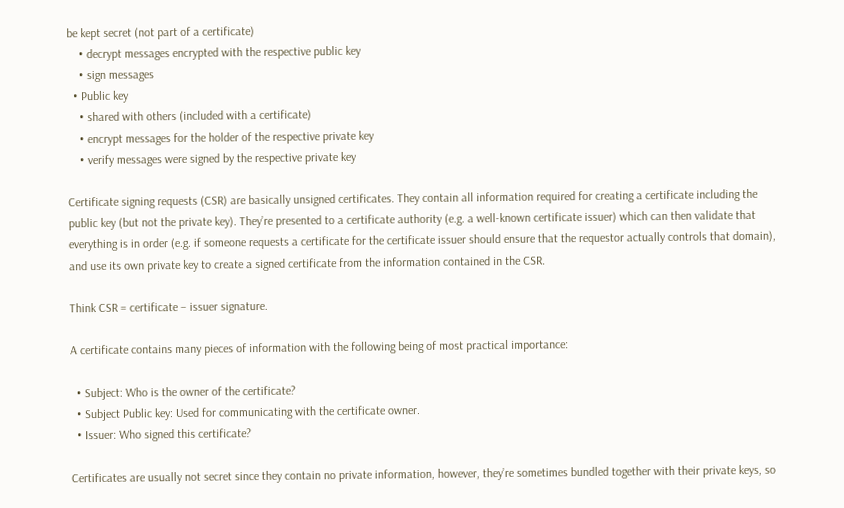be kept secret (not part of a certificate)
    • decrypt messages encrypted with the respective public key
    • sign messages
  • Public key
    • shared with others (included with a certificate)
    • encrypt messages for the holder of the respective private key
    • verify messages were signed by the respective private key

Certificate signing requests (CSR) are basically unsigned certificates. They contain all information required for creating a certificate including the public key (but not the private key). They’re presented to a certificate authority (e.g. a well-known certificate issuer) which can then validate that everything is in order (e.g. if someone requests a certificate for the certificate issuer should ensure that the requestor actually controls that domain), and use its own private key to create a signed certificate from the information contained in the CSR.

Think CSR = certificate – issuer signature.

A certificate contains many pieces of information with the following being of most practical importance:

  • Subject: Who is the owner of the certificate?
  • Subject Public key: Used for communicating with the certificate owner.
  • Issuer: Who signed this certificate?

Certificates are usually not secret since they contain no private information, however, they’re sometimes bundled together with their private keys, so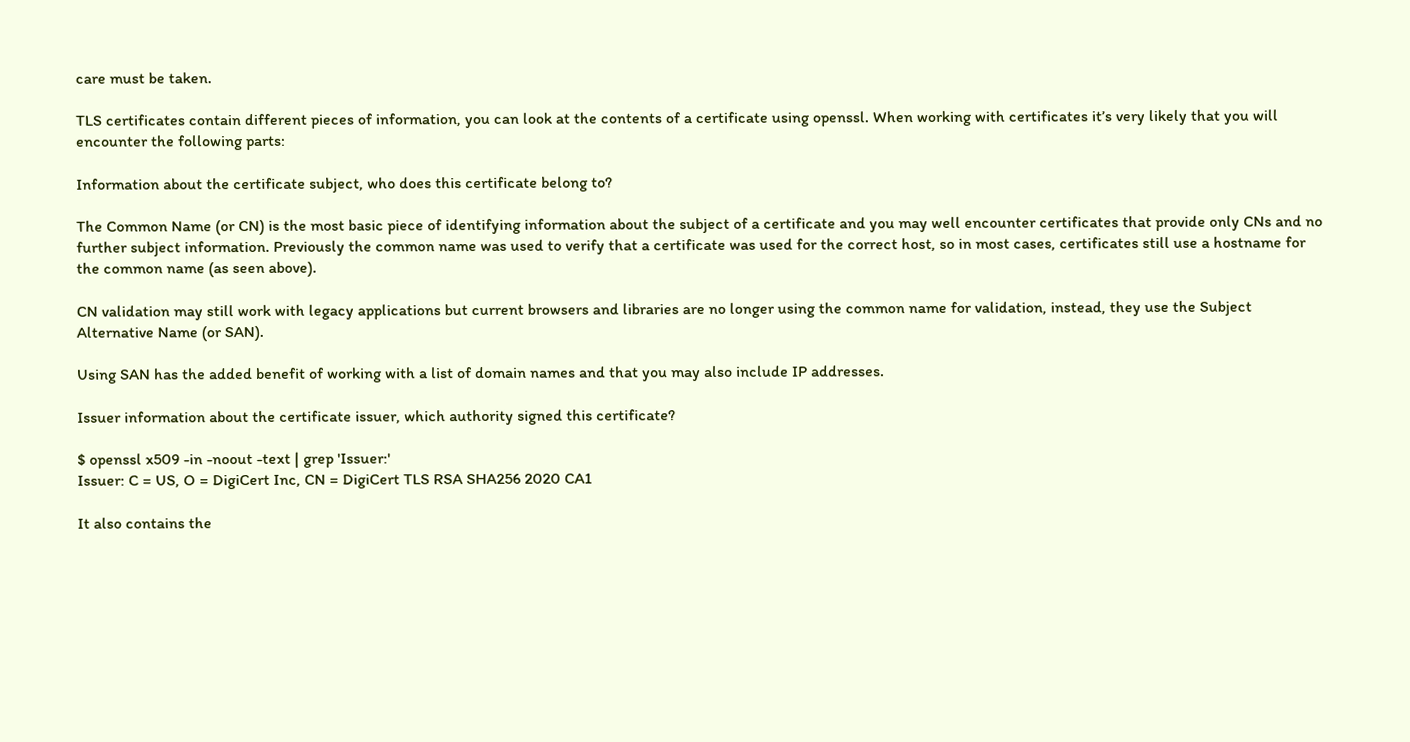care must be taken.

TLS certificates contain different pieces of information, you can look at the contents of a certificate using openssl. When working with certificates it’s very likely that you will encounter the following parts:

Information about the certificate subject, who does this certificate belong to?

The Common Name (or CN) is the most basic piece of identifying information about the subject of a certificate and you may well encounter certificates that provide only CNs and no further subject information. Previously the common name was used to verify that a certificate was used for the correct host, so in most cases, certificates still use a hostname for the common name (as seen above).

CN validation may still work with legacy applications but current browsers and libraries are no longer using the common name for validation, instead, they use the Subject Alternative Name (or SAN).

Using SAN has the added benefit of working with a list of domain names and that you may also include IP addresses.

Issuer information about the certificate issuer, which authority signed this certificate?

$ openssl x509 -in -noout -text | grep 'Issuer:'
Issuer: C = US, O = DigiCert Inc, CN = DigiCert TLS RSA SHA256 2020 CA1

It also contains the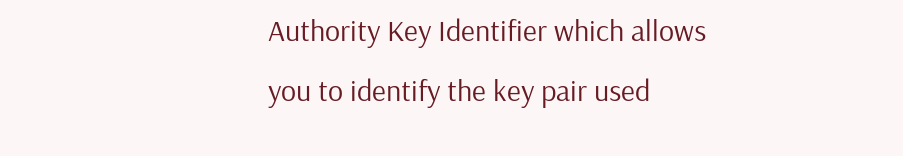Authority Key Identifier which allows you to identify the key pair used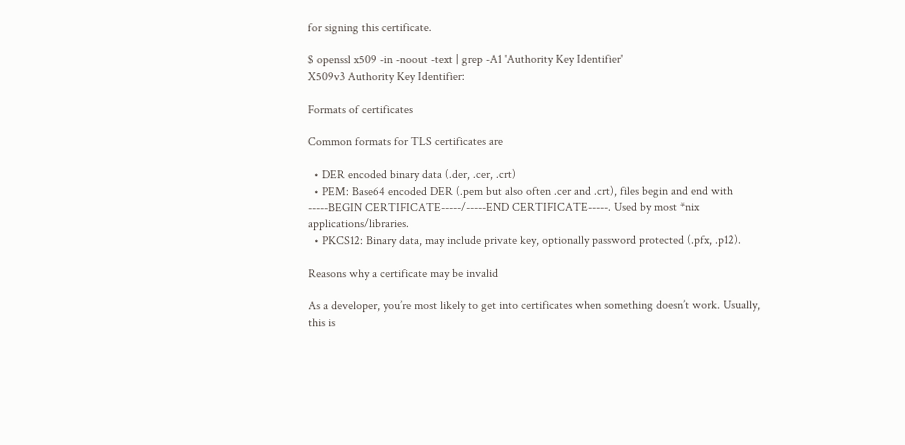for signing this certificate.

$ openssl x509 -in -noout -text | grep -A1 'Authority Key Identifier'
X509v3 Authority Key Identifier:

Formats of certificates

Common formats for TLS certificates are

  • DER encoded binary data (.der, .cer, .crt)
  • PEM: Base64 encoded DER (.pem but also often .cer and .crt), files begin and end with -----BEGIN CERTIFICATE-----/-----END CERTIFICATE-----. Used by most *nix applications/libraries.
  • PKCS12: Binary data, may include private key, optionally password protected (.pfx, .p12).

Reasons why a certificate may be invalid

As a developer, you’re most likely to get into certificates when something doesn’t work. Usually, this is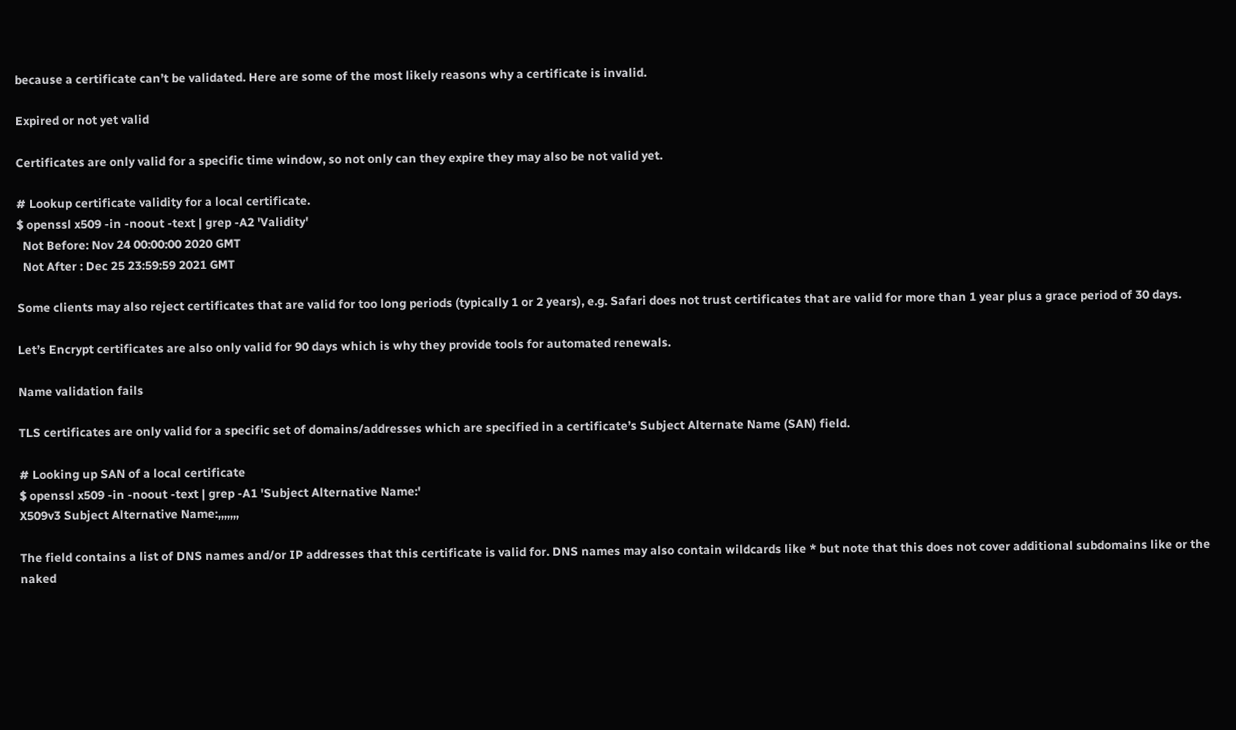because a certificate can’t be validated. Here are some of the most likely reasons why a certificate is invalid.

Expired or not yet valid

Certificates are only valid for a specific time window, so not only can they expire they may also be not valid yet.

# Lookup certificate validity for a local certificate.
$ openssl x509 -in -noout -text | grep -A2 'Validity'
  Not Before: Nov 24 00:00:00 2020 GMT
  Not After : Dec 25 23:59:59 2021 GMT

Some clients may also reject certificates that are valid for too long periods (typically 1 or 2 years), e.g. Safari does not trust certificates that are valid for more than 1 year plus a grace period of 30 days.

Let’s Encrypt certificates are also only valid for 90 days which is why they provide tools for automated renewals.

Name validation fails

TLS certificates are only valid for a specific set of domains/addresses which are specified in a certificate’s Subject Alternate Name (SAN) field.

# Looking up SAN of a local certificate
$ openssl x509 -in -noout -text | grep -A1 'Subject Alternative Name:'
X509v3 Subject Alternative Name:,,,,,,,

The field contains a list of DNS names and/or IP addresses that this certificate is valid for. DNS names may also contain wildcards like * but note that this does not cover additional subdomains like or the naked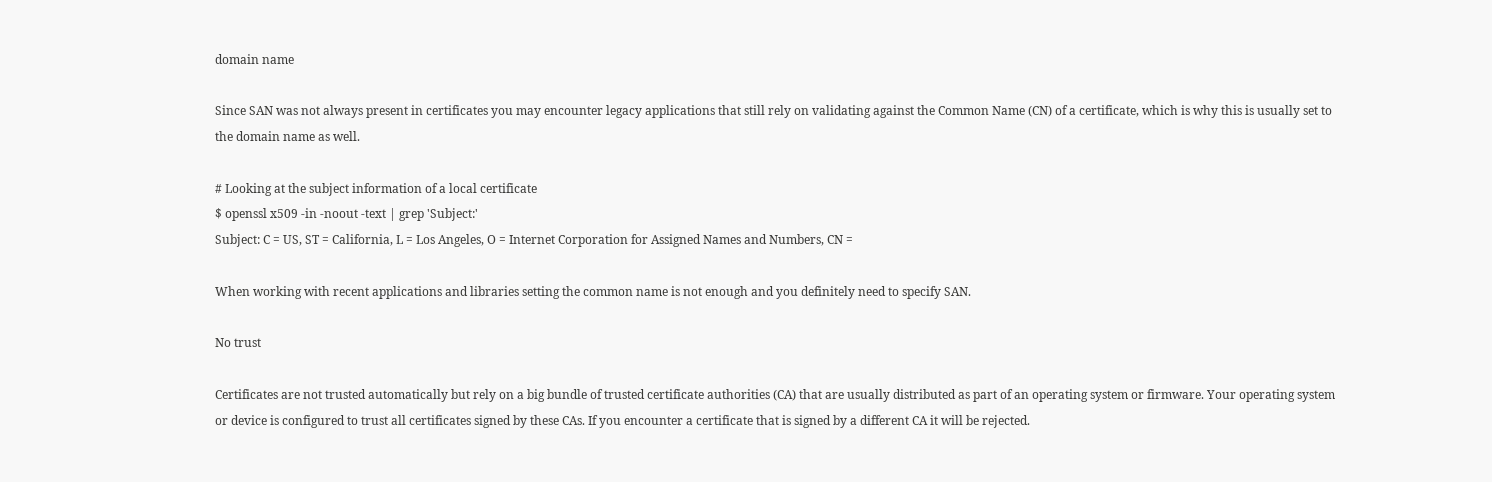domain name

Since SAN was not always present in certificates you may encounter legacy applications that still rely on validating against the Common Name (CN) of a certificate, which is why this is usually set to the domain name as well.

# Looking at the subject information of a local certificate
$ openssl x509 -in -noout -text | grep 'Subject:'
Subject: C = US, ST = California, L = Los Angeles, O = Internet Corporation for Assigned Names and Numbers, CN =

When working with recent applications and libraries setting the common name is not enough and you definitely need to specify SAN.

No trust

Certificates are not trusted automatically but rely on a big bundle of trusted certificate authorities (CA) that are usually distributed as part of an operating system or firmware. Your operating system or device is configured to trust all certificates signed by these CAs. If you encounter a certificate that is signed by a different CA it will be rejected.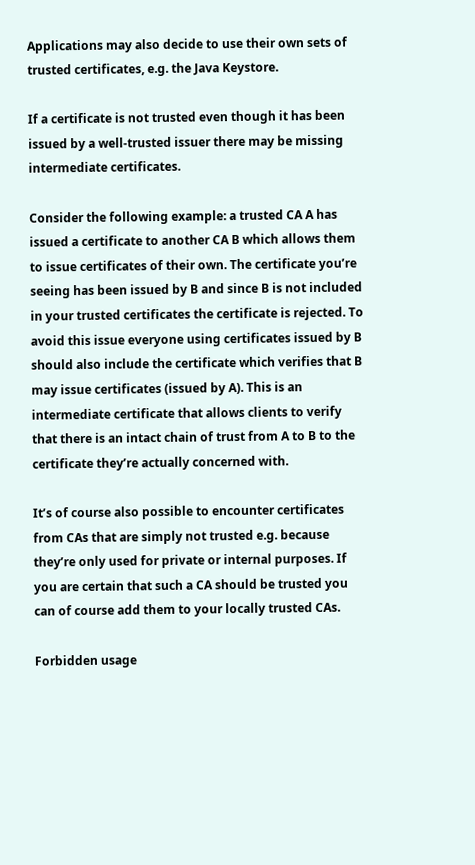Applications may also decide to use their own sets of trusted certificates, e.g. the Java Keystore.

If a certificate is not trusted even though it has been issued by a well-trusted issuer there may be missing intermediate certificates.

Consider the following example: a trusted CA A has issued a certificate to another CA B which allows them to issue certificates of their own. The certificate you’re seeing has been issued by B and since B is not included in your trusted certificates the certificate is rejected. To avoid this issue everyone using certificates issued by B should also include the certificate which verifies that B may issue certificates (issued by A). This is an intermediate certificate that allows clients to verify that there is an intact chain of trust from A to B to the certificate they’re actually concerned with.

It’s of course also possible to encounter certificates from CAs that are simply not trusted e.g. because they’re only used for private or internal purposes. If you are certain that such a CA should be trusted you can of course add them to your locally trusted CAs.

Forbidden usage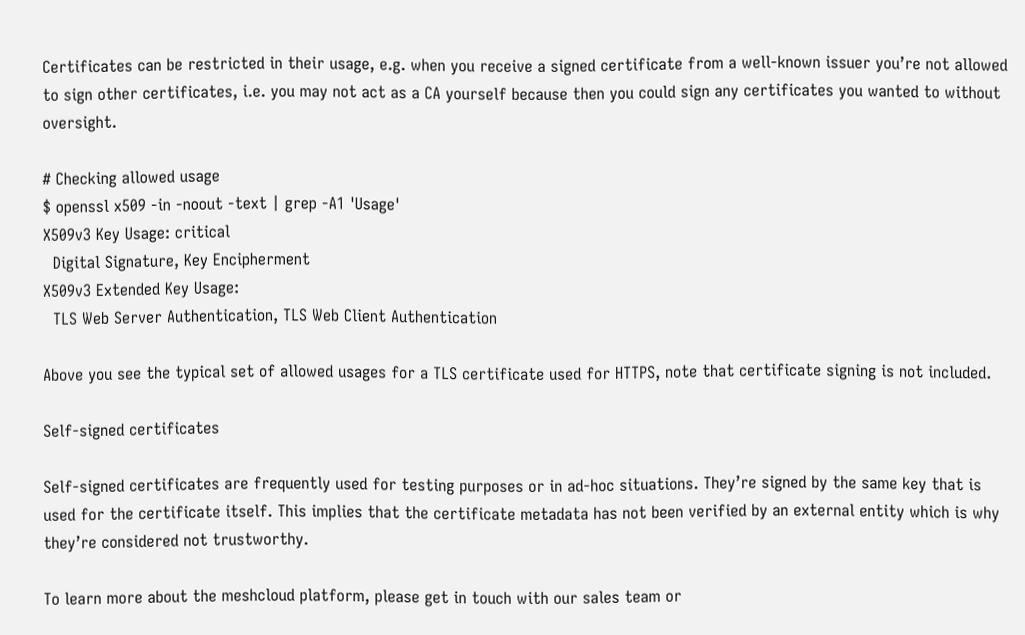Certificates can be restricted in their usage, e.g. when you receive a signed certificate from a well-known issuer you’re not allowed to sign other certificates, i.e. you may not act as a CA yourself because then you could sign any certificates you wanted to without oversight.

# Checking allowed usage
$ openssl x509 -in -noout -text | grep -A1 'Usage'
X509v3 Key Usage: critical
  Digital Signature, Key Encipherment
X509v3 Extended Key Usage:
  TLS Web Server Authentication, TLS Web Client Authentication

Above you see the typical set of allowed usages for a TLS certificate used for HTTPS, note that certificate signing is not included.

Self-signed certificates

Self-signed certificates are frequently used for testing purposes or in ad-hoc situations. They’re signed by the same key that is used for the certificate itself. This implies that the certificate metadata has not been verified by an external entity which is why they’re considered not trustworthy.

To learn more about the meshcloud platform, please get in touch with our sales team or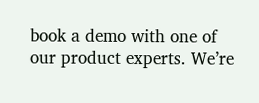book a demo with one of our product experts. We’re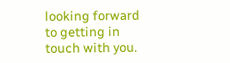looking forward to getting in touch with you.